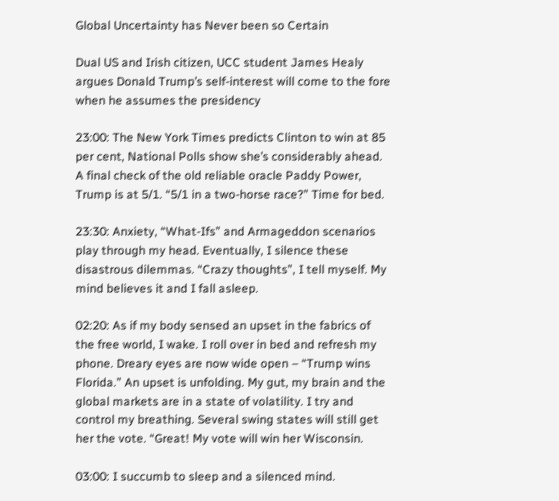Global Uncertainty has Never been so Certain

Dual US and Irish citizen, UCC student James Healy argues Donald Trump’s self-interest will come to the fore when he assumes the presidency

23:00: The New York Times predicts Clinton to win at 85 per cent, National Polls show she’s considerably ahead. A final check of the old reliable oracle Paddy Power, Trump is at 5/1. “5/1 in a two-horse race?” Time for bed.

23:30: Anxiety, “What-Ifs” and Armageddon scenarios play through my head. Eventually, I silence these disastrous dilemmas. “Crazy thoughts”, I tell myself. My mind believes it and I fall asleep.

02:20: As if my body sensed an upset in the fabrics of the free world, I wake. I roll over in bed and refresh my phone. Dreary eyes are now wide open – “Trump wins Florida.” An upset is unfolding. My gut, my brain and the global markets are in a state of volatility. I try and control my breathing. Several swing states will still get her the vote. “Great! My vote will win her Wisconsin.

03:00: I succumb to sleep and a silenced mind.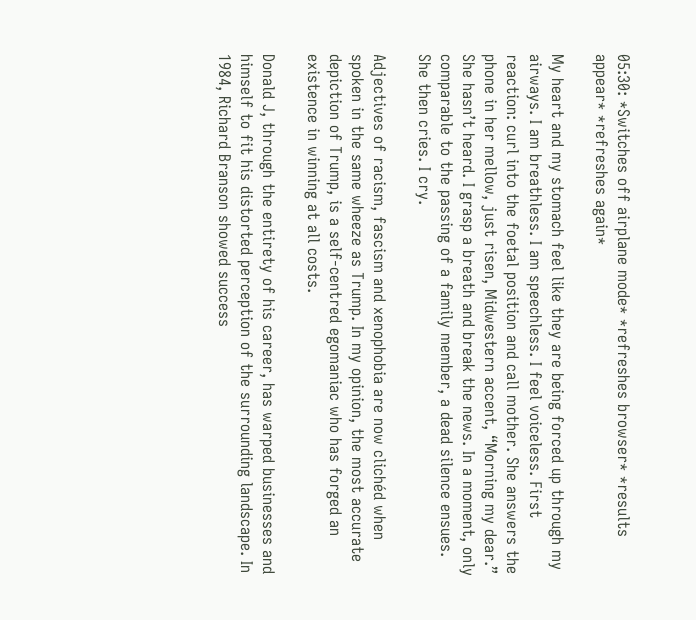05:30: *Switches off airplane mode* *refreshes browser* *results appear* *refreshes again*

My heart and my stomach feel like they are being forced up through my airways. I am breathless. I am speechless. I feel voiceless. First reaction: curl into the foetal position and call mother. She answers the phone in her mellow, just risen, Midwestern accent, “Morning my dear.” She hasn’t heard. I grasp a breath and break the news. In a moment, only comparable to the passing of a family member, a dead silence ensues. She then cries. I cry.

Adjectives of racism, fascism and xenophobia are now clichéd when spoken in the same wheeze as Trump. In my opinion, the most accurate depiction of Trump, is a self-centred egomaniac who has forged an existence in winning at all costs.

Donald J, through the entirety of his career, has warped businesses and himself to fit his distorted perception of the surrounding landscape. In 1984, Richard Branson showed success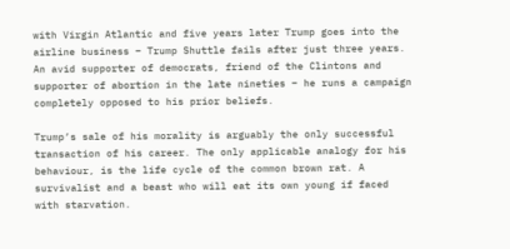with Virgin Atlantic and five years later Trump goes into the airline business – Trump Shuttle fails after just three years. An avid supporter of democrats, friend of the Clintons and supporter of abortion in the late nineties – he runs a campaign completely opposed to his prior beliefs.

Trump’s sale of his morality is arguably the only successful transaction of his career. The only applicable analogy for his behaviour, is the life cycle of the common brown rat. A survivalist and a beast who will eat its own young if faced with starvation.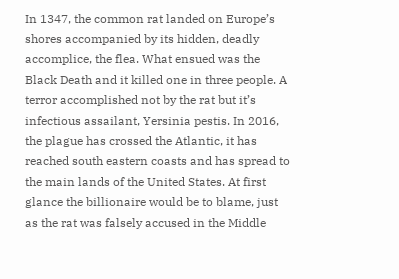In 1347, the common rat landed on Europe’s shores accompanied by its hidden, deadly accomplice, the flea. What ensued was the Black Death and it killed one in three people. A terror accomplished not by the rat but it’s infectious assailant, Yersinia pestis. In 2016, the plague has crossed the Atlantic, it has reached south eastern coasts and has spread to the main lands of the United States. At first glance the billionaire would be to blame, just as the rat was falsely accused in the Middle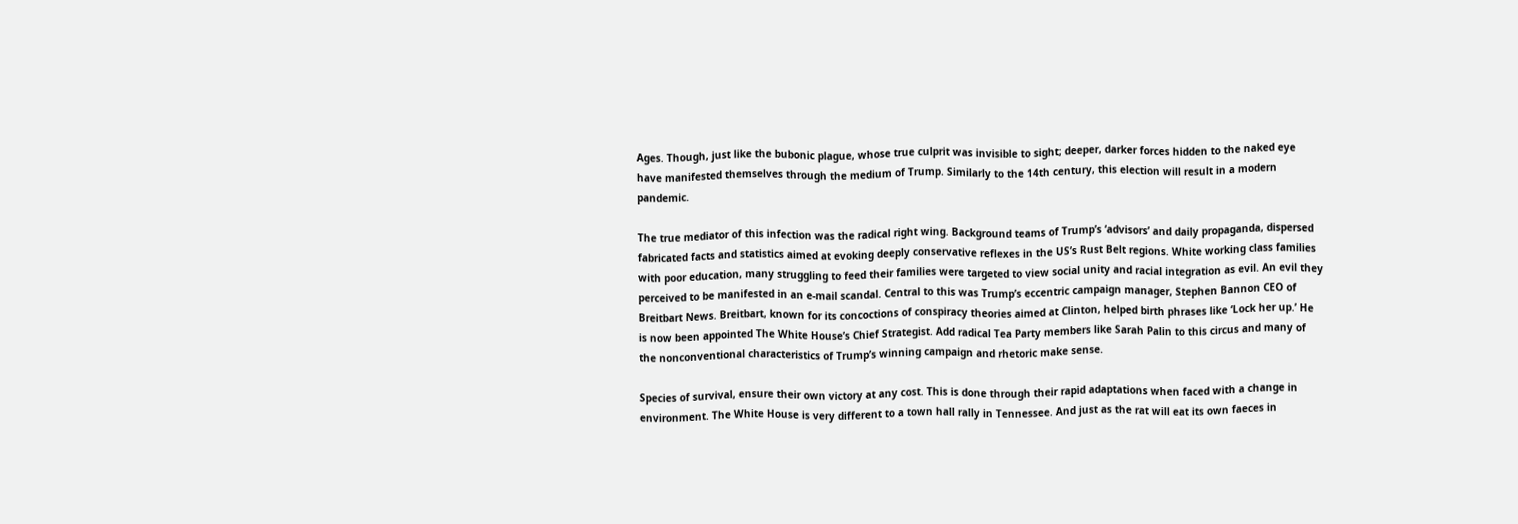Ages. Though, just like the bubonic plague, whose true culprit was invisible to sight; deeper, darker forces hidden to the naked eye have manifested themselves through the medium of Trump. Similarly to the 14th century, this election will result in a modern pandemic.

The true mediator of this infection was the radical right wing. Background teams of Trump’s ‘advisors’ and daily propaganda, dispersed fabricated facts and statistics aimed at evoking deeply conservative reflexes in the US’s Rust Belt regions. White working class families with poor education, many struggling to feed their families were targeted to view social unity and racial integration as evil. An evil they perceived to be manifested in an e-mail scandal. Central to this was Trump’s eccentric campaign manager, Stephen Bannon CEO of Breitbart News. Breitbart, known for its concoctions of conspiracy theories aimed at Clinton, helped birth phrases like ‘Lock her up.’ He is now been appointed The White House’s Chief Strategist. Add radical Tea Party members like Sarah Palin to this circus and many of the nonconventional characteristics of Trump’s winning campaign and rhetoric make sense.

Species of survival, ensure their own victory at any cost. This is done through their rapid adaptations when faced with a change in environment. The White House is very different to a town hall rally in Tennessee. And just as the rat will eat its own faeces in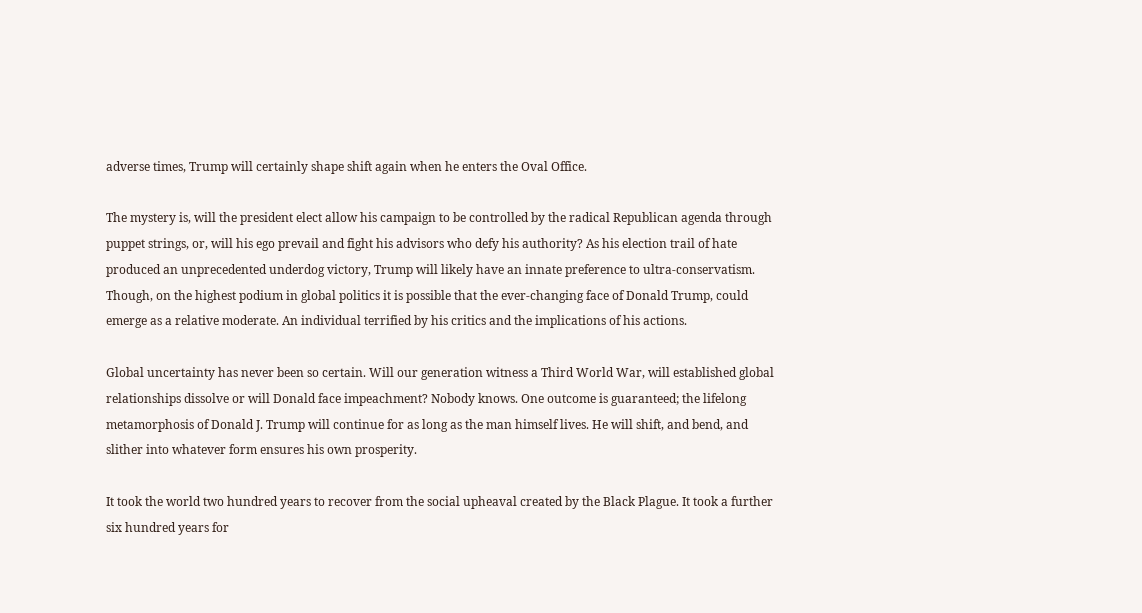adverse times, Trump will certainly shape shift again when he enters the Oval Office.

The mystery is, will the president elect allow his campaign to be controlled by the radical Republican agenda through puppet strings, or, will his ego prevail and fight his advisors who defy his authority? As his election trail of hate produced an unprecedented underdog victory, Trump will likely have an innate preference to ultra-conservatism. Though, on the highest podium in global politics it is possible that the ever-changing face of Donald Trump, could emerge as a relative moderate. An individual terrified by his critics and the implications of his actions.

Global uncertainty has never been so certain. Will our generation witness a Third World War, will established global relationships dissolve or will Donald face impeachment? Nobody knows. One outcome is guaranteed; the lifelong metamorphosis of Donald J. Trump will continue for as long as the man himself lives. He will shift, and bend, and slither into whatever form ensures his own prosperity.

It took the world two hundred years to recover from the social upheaval created by the Black Plague. It took a further six hundred years for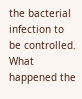the bacterial infection to be controlled. What happened the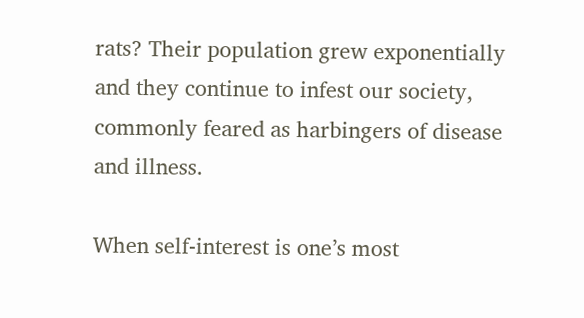rats? Their population grew exponentially and they continue to infest our society, commonly feared as harbingers of disease and illness.

When self-interest is one’s most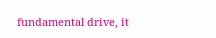fundamental drive, it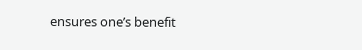ensures one’s benefit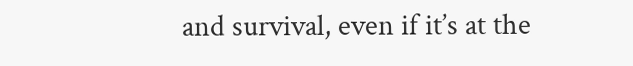and survival, even if it’s at the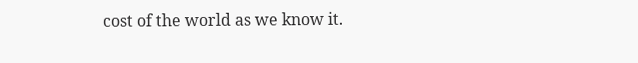cost of the world as we know it.